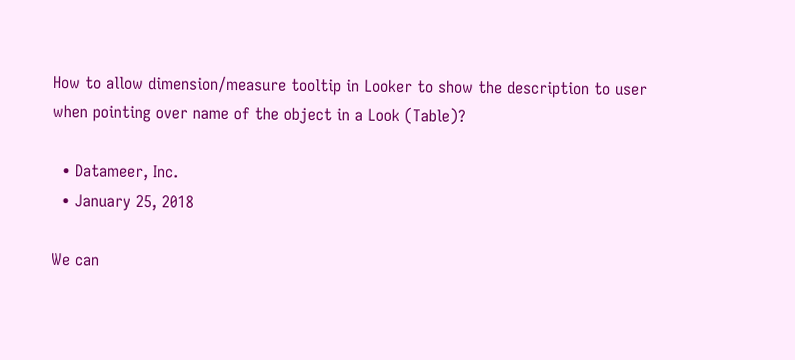How to allow dimension/measure tooltip in Looker to show the description to user when pointing over name of the object in a Look (Table)?

  • Datameer, Inc.
  • January 25, 2018

We can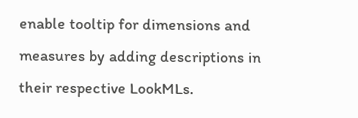enable tooltip for dimensions and measures by adding descriptions in their respective LookMLs.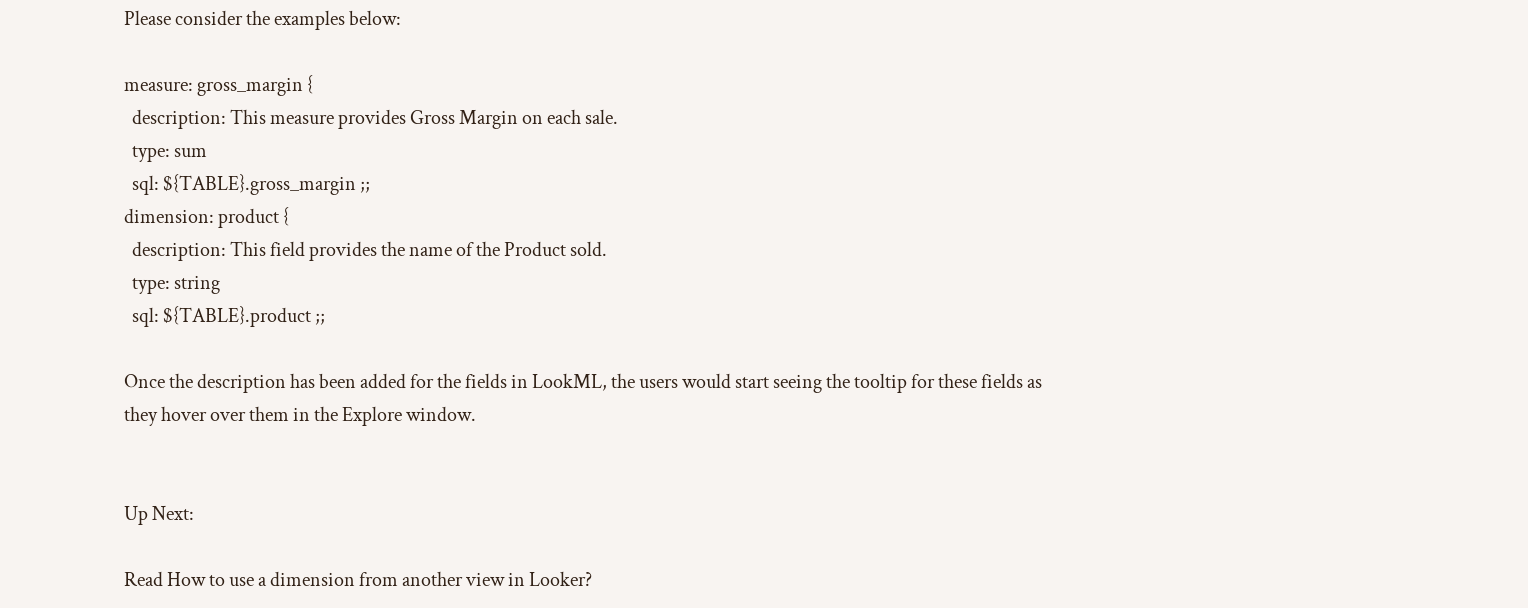Please consider the examples below:

measure: gross_margin {
  description: This measure provides Gross Margin on each sale.
  type: sum
  sql: ${TABLE}.gross_margin ;;
dimension: product {
  description: This field provides the name of the Product sold.
  type: string
  sql: ${TABLE}.product ;;

Once the description has been added for the fields in LookML, the users would start seeing the tooltip for these fields as they hover over them in the Explore window.


Up Next:

Read How to use a dimension from another view in Looker?